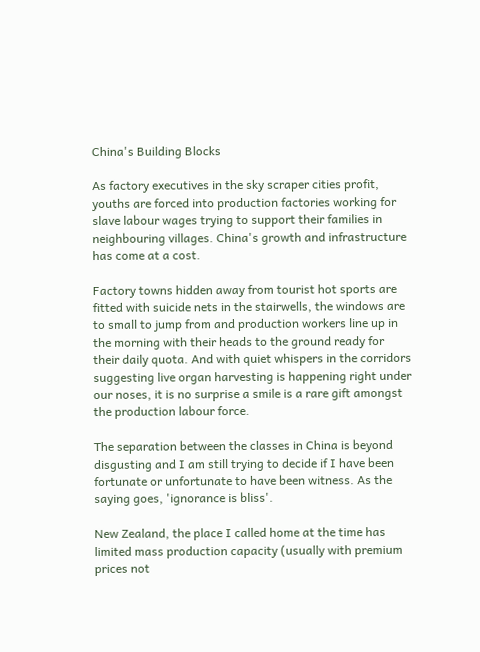China's Building Blocks

As factory executives in the sky scraper cities profit, youths are forced into production factories working for slave labour wages trying to support their families in neighbouring villages. China's growth and infrastructure has come at a cost.

Factory towns hidden away from tourist hot sports are fitted with suicide nets in the stairwells, the windows are to small to jump from and production workers line up in the morning with their heads to the ground ready for their daily quota. And with quiet whispers in the corridors suggesting live organ harvesting is happening right under our noses, it is no surprise a smile is a rare gift amongst the production labour force.

The separation between the classes in China is beyond disgusting and I am still trying to decide if I have been fortunate or unfortunate to have been witness. As the saying goes, 'ignorance is bliss'.

New Zealand, the place I called home at the time has limited mass production capacity (usually with premium prices not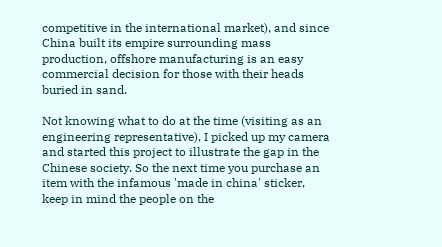competitive in the international market), and since China built its empire surrounding mass production, offshore manufacturing is an easy commercial decision for those with their heads buried in sand.

Not knowing what to do at the time (visiting as an engineering representative), I picked up my camera and started this project to illustrate the gap in the Chinese society. So the next time you purchase an item with the infamous 'made in china' sticker, keep in mind the people on the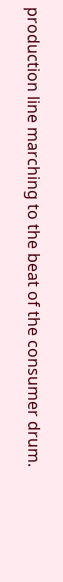production line marching to the beat of the consumer drum.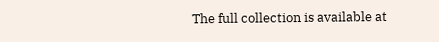The full collection is available at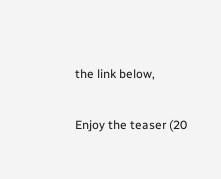the link below,

Enjoy the teaser (20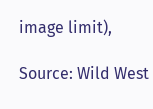image limit),

Source: Wild West